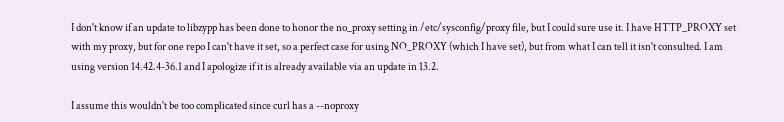I don't know if an update to libzypp has been done to honor the no_proxy setting in /etc/sysconfig/proxy file, but I could sure use it. I have HTTP_PROXY set with my proxy, but for one repo I can't have it set, so a perfect case for using NO_PROXY (which I have set), but from what I can tell it isn't consulted. I am using version 14.42.4-36.1 and I apologize if it is already available via an update in 13.2.

I assume this wouldn't be too complicated since curl has a --noproxy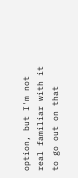option, but I'm not real familiar with it to go out on that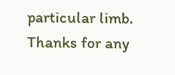particular limb. Thanks for any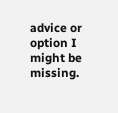advice or option I might be missing.